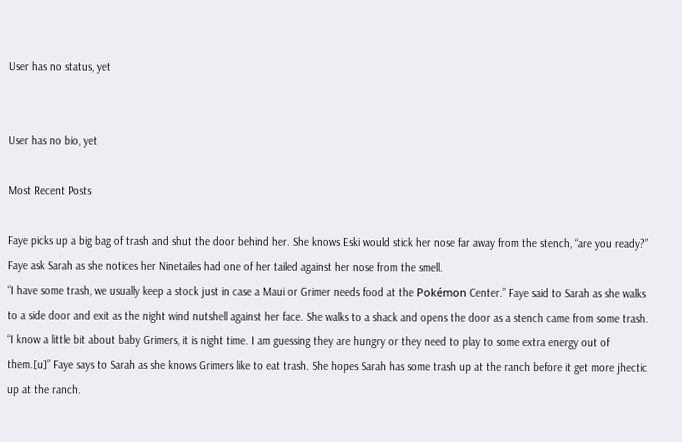User has no status, yet


User has no bio, yet

Most Recent Posts

Faye picks up a big bag of trash and shut the door behind her. She knows Eski would stick her nose far away from the stench, “are you ready?” Faye ask Sarah as she notices her Ninetailes had one of her tailed against her nose from the smell.
“I have some trash, we usually keep a stock just in case a Maui or Grimer needs food at the Pokémon Center.” Faye said to Sarah as she walks to a side door and exit as the night wind nutshell against her face. She walks to a shack and opens the door as a stench came from some trash.
“I know a little bit about baby Grimers, it is night time. I am guessing they are hungry or they need to play to some extra energy out of them.[u]” Faye says to Sarah as she knows Grimers like to eat trash. She hopes Sarah has some trash up at the ranch before it get more jhectic up at the ranch.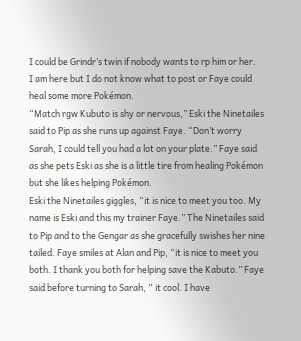I could be Grindr’s twin if nobody wants to rp him or her.
I am here but I do not know what to post or Faye could heal some more Pokémon.
“Match rgw Kubuto is shy or nervous,” Eski the Ninetailes said to Pip as she runs up against Faye. “Don’t worry Sarah, I could tell you had a lot on your plate.” Faye said as she pets Eski as she is a little tire from healing Pokémon but she likes helping Pokémon.
Eski the Ninetailes giggles, “it is nice to meet you too. My name is Eski and this my trainer Faye.” The Ninetailes said to Pip and to the Gengar as she gracefully swishes her nine tailed. Faye smiles at Alan and Pip, “it is nice to meet you both. I thank you both for helping save the Kabuto.” Faye said before turning to Sarah, “ it cool. I have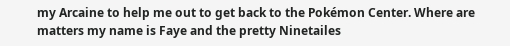my Arcaine to help me out to get back to the Pokémon Center. Where are matters my name is Faye and the pretty Ninetailes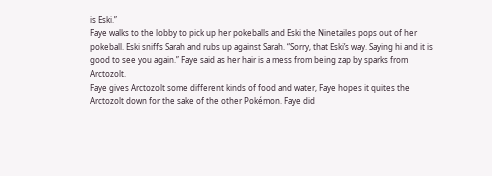is Eski.”
Faye walks to the lobby to pick up her pokeballs and Eski the Ninetailes pops out of her pokeball. Eski sniffs Sarah and rubs up against Sarah. “Sorry, that Eski’s way. Saying hi and it is good to see you again.” Faye said as her hair is a mess from being zap by sparks from Arctozolt.
Faye gives Arctozolt some different kinds of food and water, Faye hopes it quites the Arctozolt down for the sake of the other Pokémon. Faye did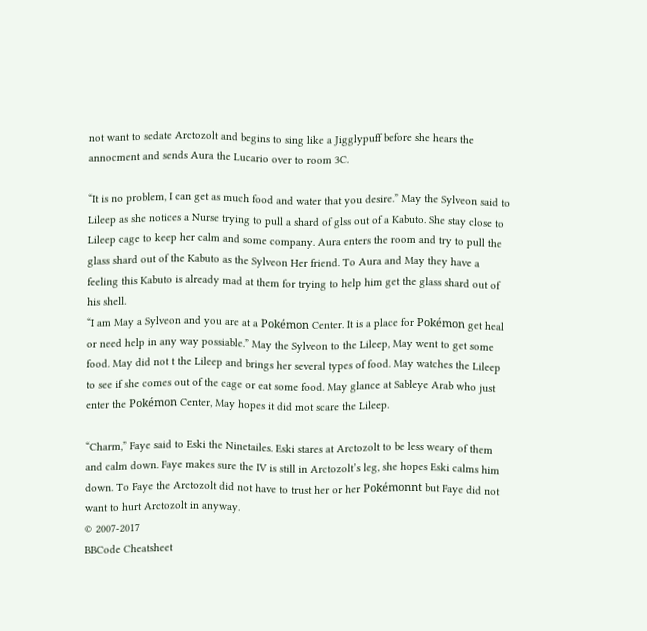not want to sedate Arctozolt and begins to sing like a Jigglypuff before she hears the annocment and sends Aura the Lucario over to room 3C.

“It is no problem, I can get as much food and water that you desire.” May the Sylveon said to Lileep as she notices a Nurse trying to pull a shard of glss out of a Kabuto. She stay close to Lileep cage to keep her calm and some company. Aura enters the room and try to pull the glass shard out of the Kabuto as the Sylveon Her friend. To Aura and May they have a feeling this Kabuto is already mad at them for trying to help him get the glass shard out of his shell.
“I am May a Sylveon and you are at a Pokémon Center. It is a place for Pokémon get heal or need help in any way possiable.” May the Sylveon to the Lileep, May went to get some food. May did not t the Lileep and brings her several types of food. May watches the Lileep to see if she comes out of the cage or eat some food. May glance at Sableye Arab who just enter the Pokémon Center, May hopes it did mot scare the Lileep.

“Charm,” Faye said to Eski the Ninetailes. Eski stares at Arctozolt to be less weary of them and calm down. Faye makes sure the IV is still in Arctozolt’s leg, she hopes Eski calms him down. To Faye the Arctozolt did not have to trust her or her Pokémonnt but Faye did not want to hurt Arctozolt in anyway.
© 2007-2017
BBCode Cheatsheet